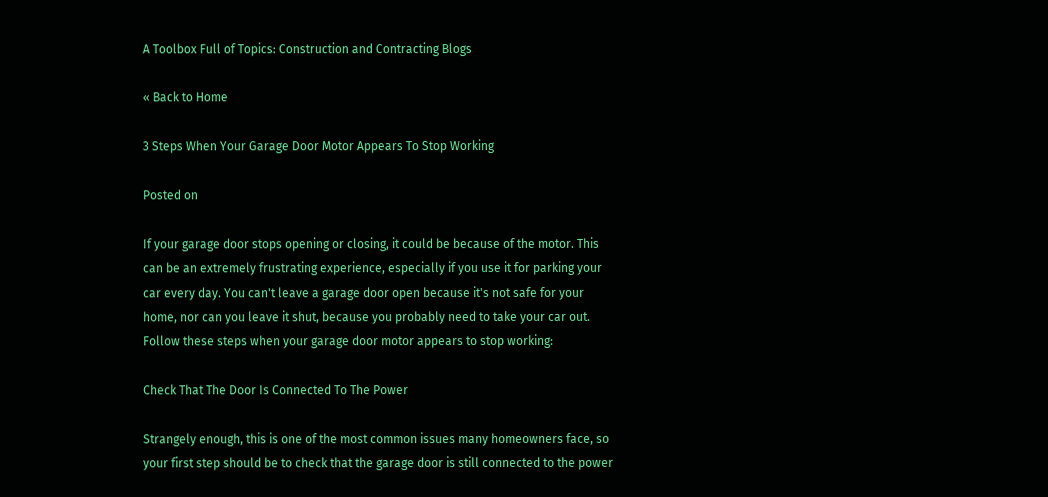A Toolbox Full of Topics: Construction and Contracting Blogs

« Back to Home

3 Steps When Your Garage Door Motor Appears To Stop Working

Posted on

If your garage door stops opening or closing, it could be because of the motor. This can be an extremely frustrating experience, especially if you use it for parking your car every day. You can't leave a garage door open because it's not safe for your home, nor can you leave it shut, because you probably need to take your car out. Follow these steps when your garage door motor appears to stop working:

Check That The Door Is Connected To The Power

Strangely enough, this is one of the most common issues many homeowners face, so your first step should be to check that the garage door is still connected to the power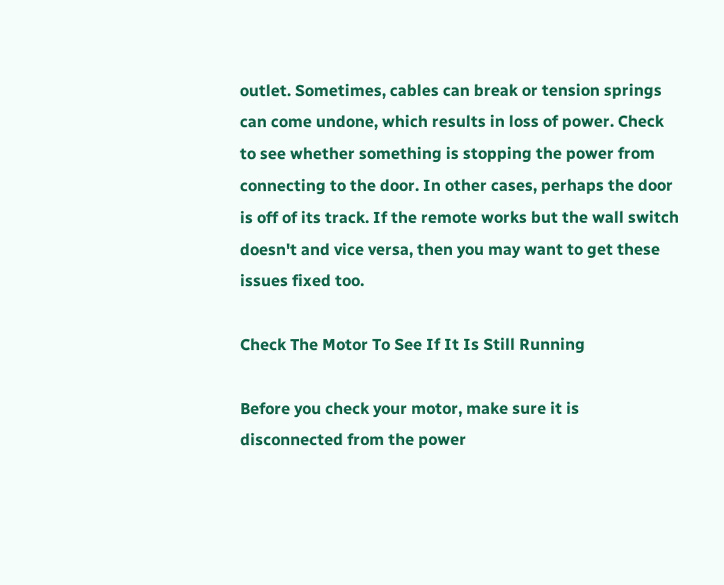outlet. Sometimes, cables can break or tension springs can come undone, which results in loss of power. Check to see whether something is stopping the power from connecting to the door. In other cases, perhaps the door is off of its track. If the remote works but the wall switch doesn't and vice versa, then you may want to get these issues fixed too.

Check The Motor To See If It Is Still Running

Before you check your motor, make sure it is disconnected from the power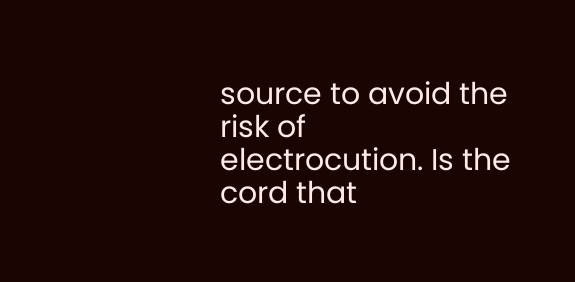source to avoid the risk of electrocution. Is the cord that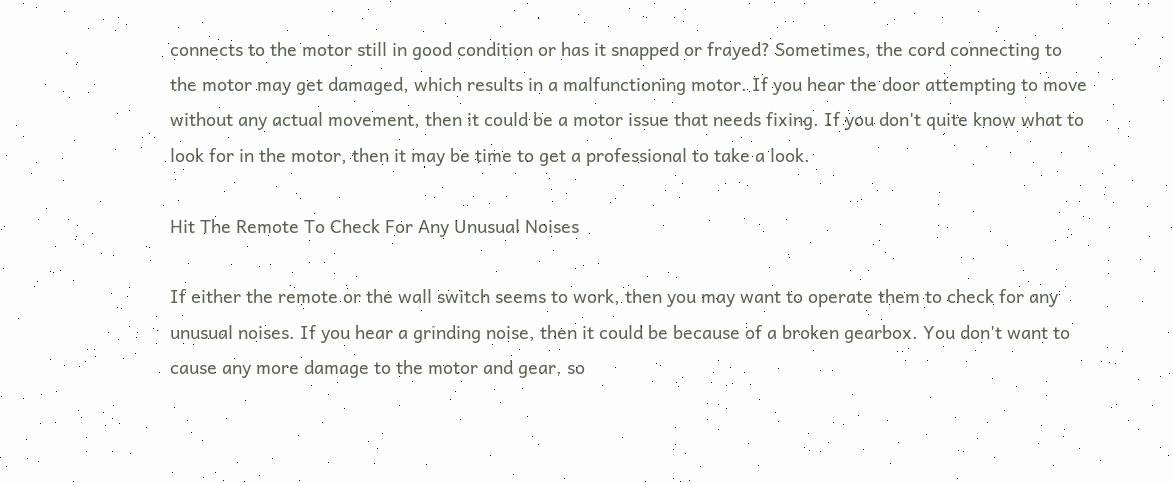connects to the motor still in good condition or has it snapped or frayed? Sometimes, the cord connecting to the motor may get damaged, which results in a malfunctioning motor. If you hear the door attempting to move without any actual movement, then it could be a motor issue that needs fixing. If you don't quite know what to look for in the motor, then it may be time to get a professional to take a look.

Hit The Remote To Check For Any Unusual Noises

If either the remote or the wall switch seems to work, then you may want to operate them to check for any unusual noises. If you hear a grinding noise, then it could be because of a broken gearbox. You don't want to cause any more damage to the motor and gear, so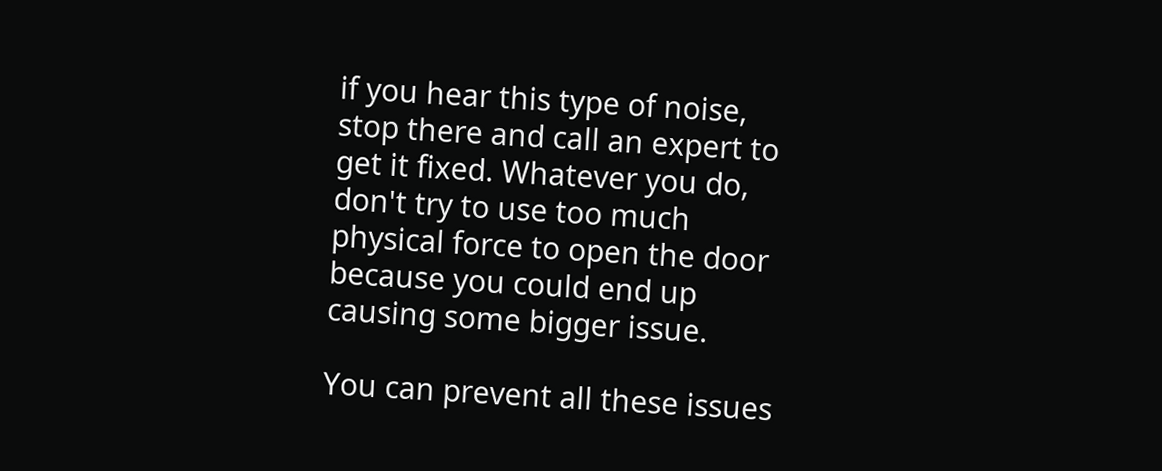if you hear this type of noise, stop there and call an expert to get it fixed. Whatever you do, don't try to use too much physical force to open the door because you could end up causing some bigger issue.

You can prevent all these issues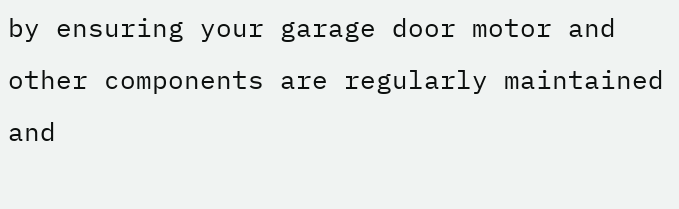by ensuring your garage door motor and other components are regularly maintained and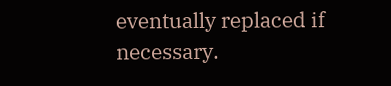eventually replaced if necessary.